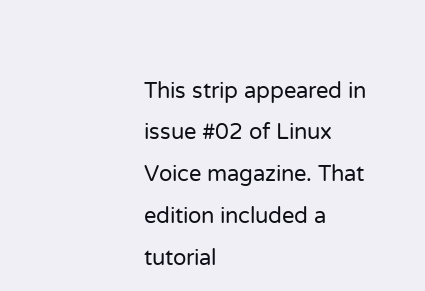This strip appeared in issue #02 of Linux Voice magazine. That edition included a tutorial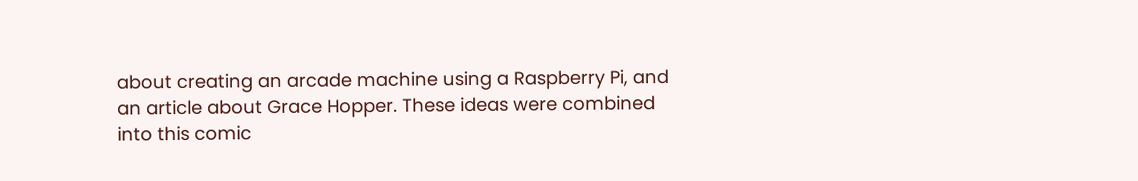about creating an arcade machine using a Raspberry Pi, and an article about Grace Hopper. These ideas were combined into this comic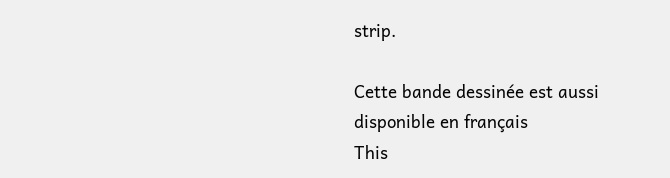strip.

Cette bande dessinée est aussi disponible en français
This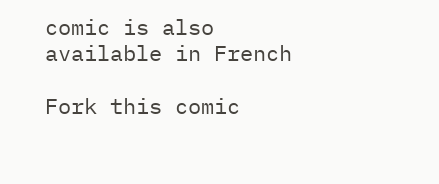comic is also available in French

Fork this comic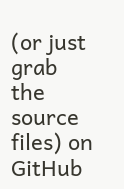(or just grab the source files) on GitHub